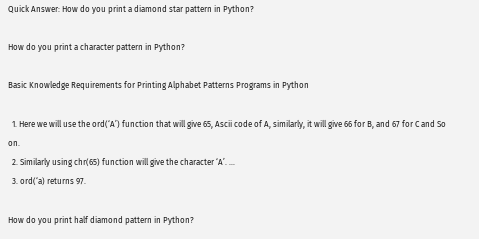Quick Answer: How do you print a diamond star pattern in Python?

How do you print a character pattern in Python?

Basic Knowledge Requirements for Printing Alphabet Patterns Programs in Python

  1. Here we will use the ord(‘A’) function that will give 65, Ascii code of A, similarly, it will give 66 for B, and 67 for C and So on.
  2. Similarly using chr(65) function will give the character ‘A’. …
  3. ord(‘a) returns 97.

How do you print half diamond pattern in Python?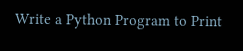Write a Python Program to Print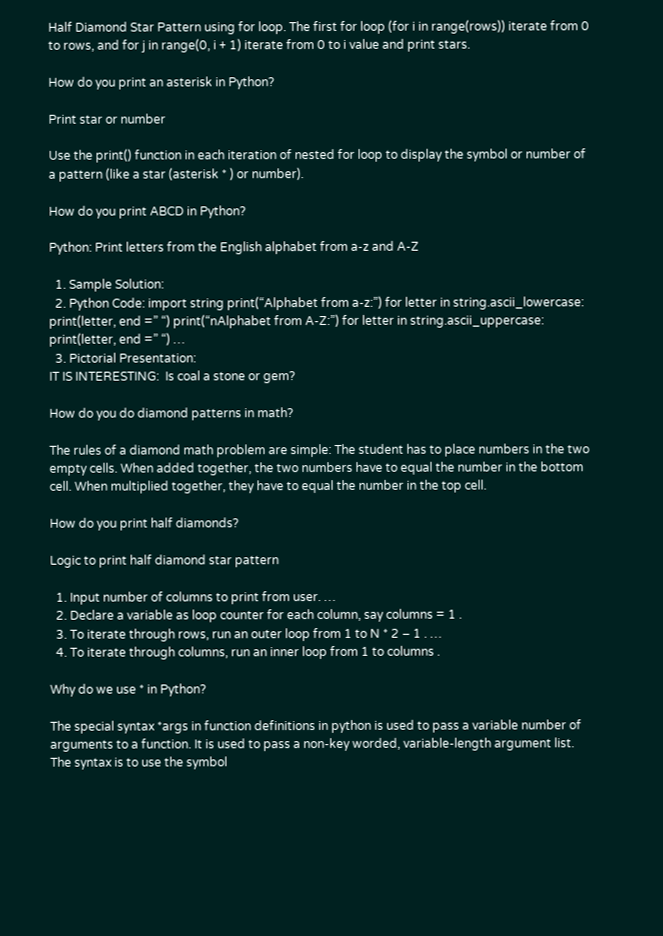Half Diamond Star Pattern using for loop. The first for loop (for i in range(rows)) iterate from 0 to rows, and for j in range(0, i + 1) iterate from 0 to i value and print stars.

How do you print an asterisk in Python?

Print star or number

Use the print() function in each iteration of nested for loop to display the symbol or number of a pattern (like a star (asterisk * ) or number).

How do you print ABCD in Python?

Python: Print letters from the English alphabet from a-z and A-Z

  1. Sample Solution:
  2. Python Code: import string print(“Alphabet from a-z:”) for letter in string.ascii_lowercase: print(letter, end =” “) print(“nAlphabet from A-Z:”) for letter in string.ascii_uppercase: print(letter, end =” “) …
  3. Pictorial Presentation:
IT IS INTERESTING:  Is coal a stone or gem?

How do you do diamond patterns in math?

The rules of a diamond math problem are simple: The student has to place numbers in the two empty cells. When added together, the two numbers have to equal the number in the bottom cell. When multiplied together, they have to equal the number in the top cell.

How do you print half diamonds?

Logic to print half diamond star pattern

  1. Input number of columns to print from user. …
  2. Declare a variable as loop counter for each column, say columns = 1 .
  3. To iterate through rows, run an outer loop from 1 to N * 2 – 1 . …
  4. To iterate through columns, run an inner loop from 1 to columns .

Why do we use * in Python?

The special syntax *args in function definitions in python is used to pass a variable number of arguments to a function. It is used to pass a non-key worded, variable-length argument list. The syntax is to use the symbol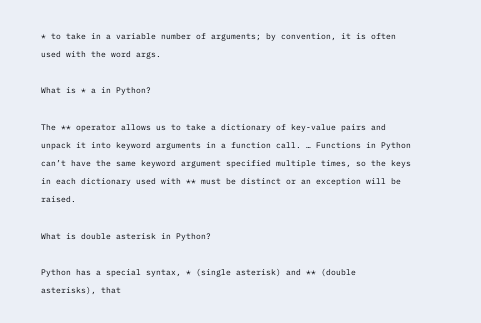* to take in a variable number of arguments; by convention, it is often used with the word args.

What is * a in Python?

The ** operator allows us to take a dictionary of key-value pairs and unpack it into keyword arguments in a function call. … Functions in Python can’t have the same keyword argument specified multiple times, so the keys in each dictionary used with ** must be distinct or an exception will be raised.

What is double asterisk in Python?

Python has a special syntax, * (single asterisk) and ** (double asterisks), that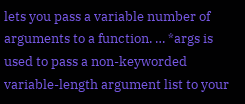lets you pass a variable number of arguments to a function. … *args is used to pass a non-keyworded variable-length argument list to your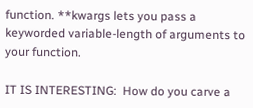function. **kwargs lets you pass a keyworded variable-length of arguments to your function.

IT IS INTERESTING:  How do you carve a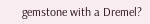gemstone with a Dremel?